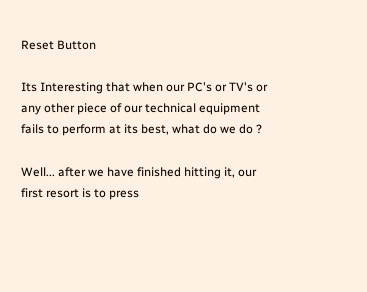Reset Button

Its Interesting that when our PC's or TV's or any other piece of our technical equipment fails to perform at its best, what do we do ?

Well... after we have finished hitting it, our first resort is to press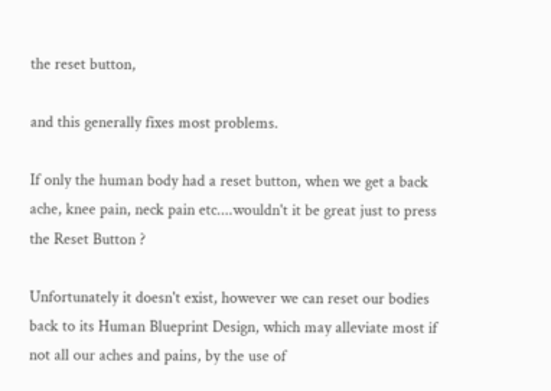the reset button,

and this generally fixes most problems.

If only the human body had a reset button, when we get a back ache, knee pain, neck pain etc....wouldn't it be great just to press the Reset Button ?

Unfortunately it doesn't exist, however we can reset our bodies back to its Human Blueprint Design, which may alleviate most if not all our aches and pains, by the use of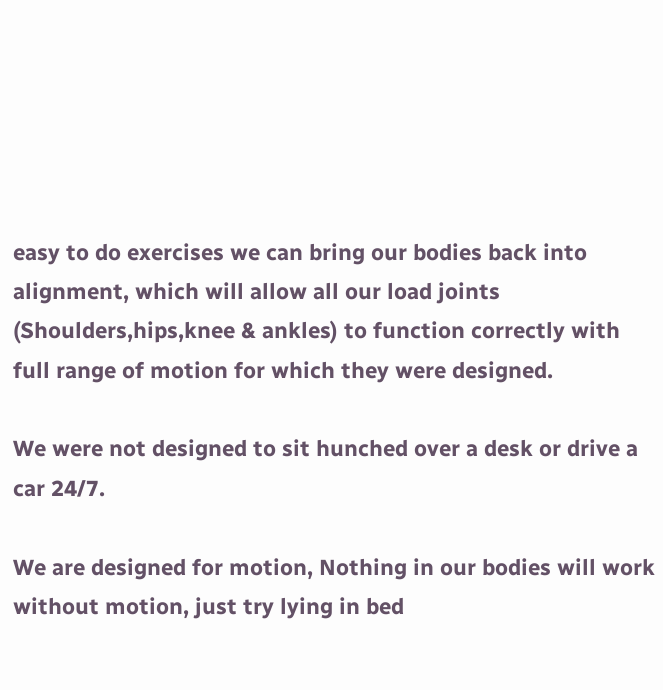easy to do exercises we can bring our bodies back into alignment, which will allow all our load joints (Shoulders,hips,knee & ankles) to function correctly with full range of motion for which they were designed.

We were not designed to sit hunched over a desk or drive a car 24/7.

We are designed for motion, Nothing in our bodies will work without motion, just try lying in bed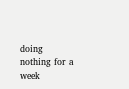doing nothing for a week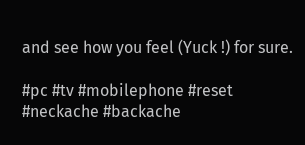and see how you feel (Yuck !) for sure.

#pc #tv #mobilephone #reset #neckache #backache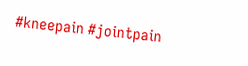#kneepain #jointpain